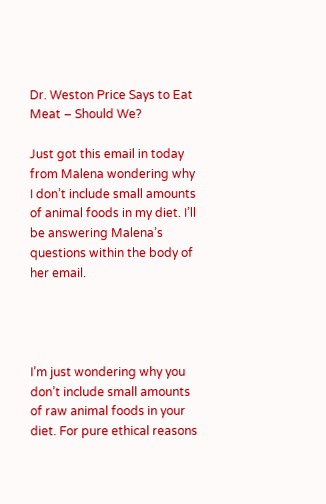Dr. Weston Price Says to Eat Meat – Should We?

Just got this email in today from Malena wondering why I don’t include small amounts of animal foods in my diet. I’ll be answering Malena’s questions within the body of her email.




I’m just wondering why you don’t include small amounts of raw animal foods in your diet. For pure ethical reasons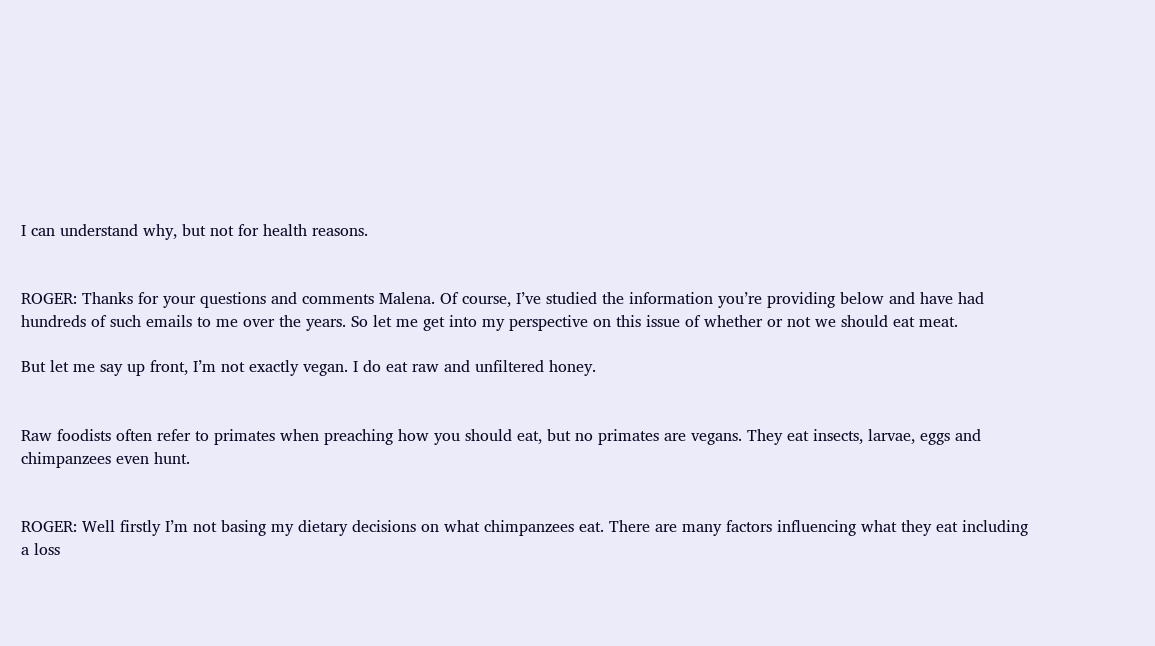I can understand why, but not for health reasons.


ROGER: Thanks for your questions and comments Malena. Of course, I’ve studied the information you’re providing below and have had hundreds of such emails to me over the years. So let me get into my perspective on this issue of whether or not we should eat meat.

But let me say up front, I’m not exactly vegan. I do eat raw and unfiltered honey.


Raw foodists often refer to primates when preaching how you should eat, but no primates are vegans. They eat insects, larvae, eggs and chimpanzees even hunt.


ROGER: Well firstly I’m not basing my dietary decisions on what chimpanzees eat. There are many factors influencing what they eat including a loss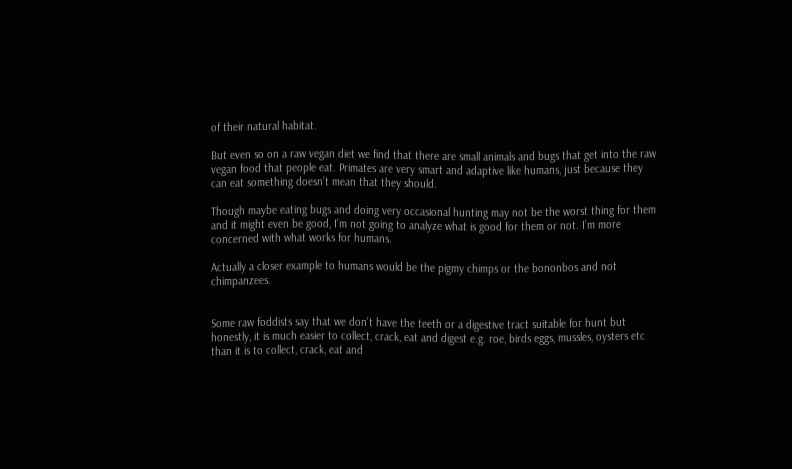of their natural habitat.

But even so on a raw vegan diet we find that there are small animals and bugs that get into the raw vegan food that people eat. Primates are very smart and adaptive like humans, just because they can eat something doesn’t mean that they should.

Though maybe eating bugs and doing very occasional hunting may not be the worst thing for them and it might even be good, I’m not going to analyze what is good for them or not. I’m more concerned with what works for humans.

Actually a closer example to humans would be the pigmy chimps or the bononbos and not chimpanzees.


Some raw foddists say that we don’t have the teeth or a digestive tract suitable for hunt but honestly, it is much easier to collect, crack, eat and digest e.g. roe, birds eggs, mussles, oysters etc than it is to collect, crack, eat and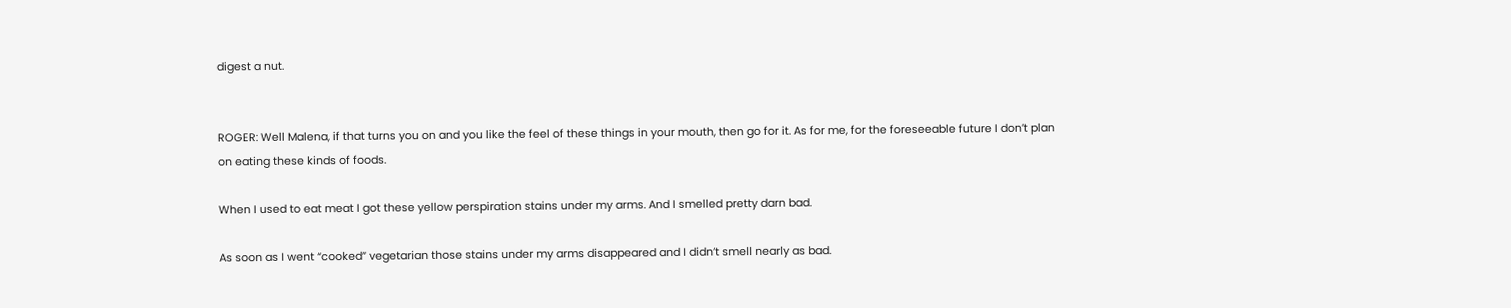digest a nut.


ROGER: Well Malena, if that turns you on and you like the feel of these things in your mouth, then go for it. As for me, for the foreseeable future I don’t plan on eating these kinds of foods.

When I used to eat meat I got these yellow perspiration stains under my arms. And I smelled pretty darn bad.

As soon as I went “cooked” vegetarian those stains under my arms disappeared and I didn’t smell nearly as bad.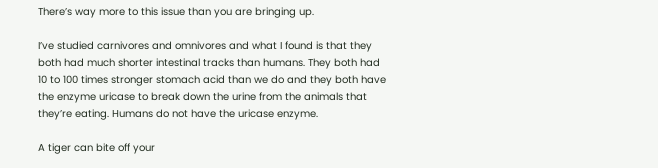There’s way more to this issue than you are bringing up.

I’ve studied carnivores and omnivores and what I found is that they both had much shorter intestinal tracks than humans. They both had 10 to 100 times stronger stomach acid than we do and they both have the enzyme uricase to break down the urine from the animals that they’re eating. Humans do not have the uricase enzyme.

A tiger can bite off your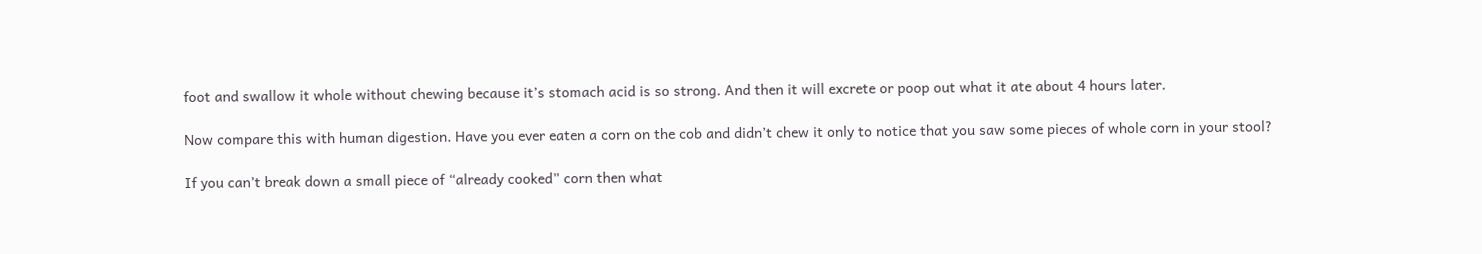foot and swallow it whole without chewing because it’s stomach acid is so strong. And then it will excrete or poop out what it ate about 4 hours later.

Now compare this with human digestion. Have you ever eaten a corn on the cob and didn’t chew it only to notice that you saw some pieces of whole corn in your stool?

If you can’t break down a small piece of “already cooked” corn then what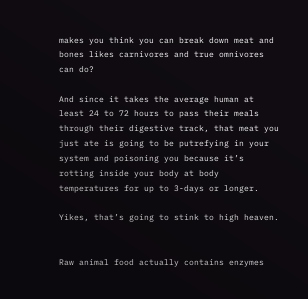makes you think you can break down meat and bones likes carnivores and true omnivores can do?

And since it takes the average human at least 24 to 72 hours to pass their meals through their digestive track, that meat you just ate is going to be putrefying in your system and poisoning you because it’s rotting inside your body at body temperatures for up to 3-days or longer.

Yikes, that’s going to stink to high heaven.


Raw animal food actually contains enzymes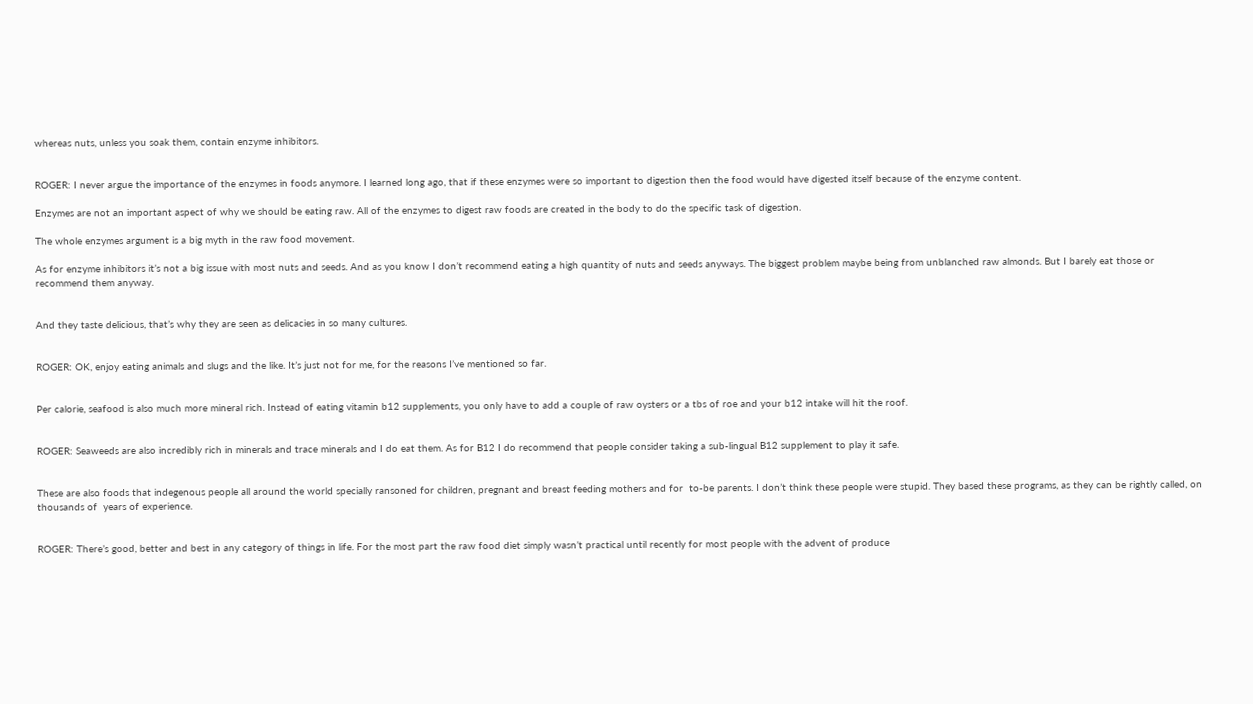whereas nuts, unless you soak them, contain enzyme inhibitors.


ROGER: I never argue the importance of the enzymes in foods anymore. I learned long ago, that if these enzymes were so important to digestion then the food would have digested itself because of the enzyme content.

Enzymes are not an important aspect of why we should be eating raw. All of the enzymes to digest raw foods are created in the body to do the specific task of digestion.

The whole enzymes argument is a big myth in the raw food movement.

As for enzyme inhibitors it’s not a big issue with most nuts and seeds. And as you know I don’t recommend eating a high quantity of nuts and seeds anyways. The biggest problem maybe being from unblanched raw almonds. But I barely eat those or recommend them anyway.


And they taste delicious, that’s why they are seen as delicacies in so many cultures.


ROGER: OK, enjoy eating animals and slugs and the like. It’s just not for me, for the reasons I’ve mentioned so far.


Per calorie, seafood is also much more mineral rich. Instead of eating vitamin b12 supplements, you only have to add a couple of raw oysters or a tbs of roe and your b12 intake will hit the roof.


ROGER: Seaweeds are also incredibly rich in minerals and trace minerals and I do eat them. As for B12 I do recommend that people consider taking a sub-lingual B12 supplement to play it safe.


These are also foods that indegenous people all around the world specially ransoned for children, pregnant and breast feeding mothers and for  to-be parents. I don’t think these people were stupid. They based these programs, as they can be rightly called, on thousands of  years of experience.


ROGER: There’s good, better and best in any category of things in life. For the most part the raw food diet simply wasn’t practical until recently for most people with the advent of produce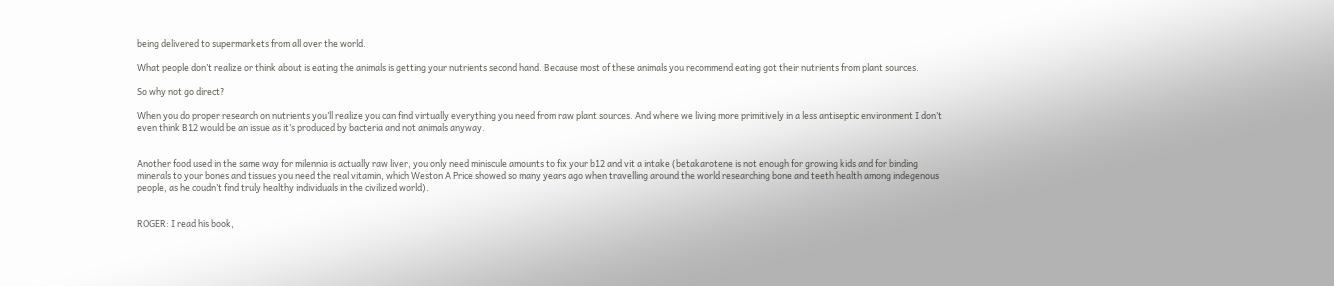being delivered to supermarkets from all over the world.

What people don’t realize or think about is eating the animals is getting your nutrients second hand. Because most of these animals you recommend eating got their nutrients from plant sources.

So why not go direct?

When you do proper research on nutrients you’ll realize you can find virtually everything you need from raw plant sources. And where we living more primitively in a less antiseptic environment I don’t even think B12 would be an issue as it’s produced by bacteria and not animals anyway.


Another food used in the same way for milennia is actually raw liver, you only need miniscule amounts to fix your b12 and vit a intake (betakarotene is not enough for growing kids and for binding minerals to your bones and tissues you need the real vitamin, which Weston A Price showed so many years ago when travelling around the world researching bone and teeth health among indegenous people, as he coudn’t find truly healthy individuals in the civilized world).


ROGER: I read his book,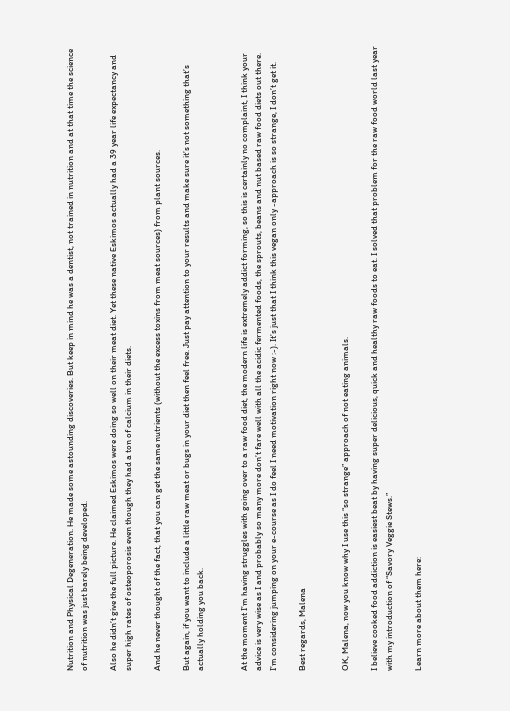Nutrition and Physical Degeneration. He made some astounding discoveries. But keep in mind he was a dentist, not trained in nutrition and at that time the science of nutrition was just barely being developed.

Also he didn’t give the full picture. He claimed Eskimos were doing so well on their meat diet. Yet these native Eskimos actually had a 39 year life expectancy and super high rates of osteoporosis even though they had a ton of calcium in their diets.

And he never thought of the fact, that you can get the same nutrients (without the excess toxins from meat sources) from plant sources.

But again, if you want to include a little raw meat or bugs in your diet then feel free. Just pay attention to your results and make sure it’s not something that’s actually holding you back.


At the moment I’m having struggles with going over to a raw food diet, the modern life is extremely addict forming, so this is certainly no complaint, I think your advice is very wise as I and probably so many more don’t fare well with all the acidic fermented foods, the sprouts, beans and nut based raw food diets out there. I’m considering jumping on your e-course as I do feel I need motivation right now :-). It’s just that I think this vegan only -approach is so strange, I don’t get it.

Best regards, Malena


OK, Malena, now you know why I use this “so strange” approach of not eating animals.

I believe cooked food addiction is easiest beat by having super delicious, quick and healthy raw foods to eat. I solved that problem for the raw food world last year with my introduction of “Savory Veggie Stews.”

Learn more about them here: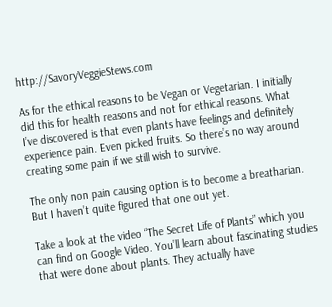http://SavoryVeggieStews.com

As for the ethical reasons to be Vegan or Vegetarian. I initially did this for health reasons and not for ethical reasons. What I’ve discovered is that even plants have feelings and definitely experience pain. Even picked fruits. So there’s no way around creating some pain if we still wish to survive.

The only non pain causing option is to become a breatharian. But I haven’t quite figured that one out yet.

Take a look at the video “The Secret Life of Plants” which you can find on Google Video. You’ll learn about fascinating studies that were done about plants. They actually have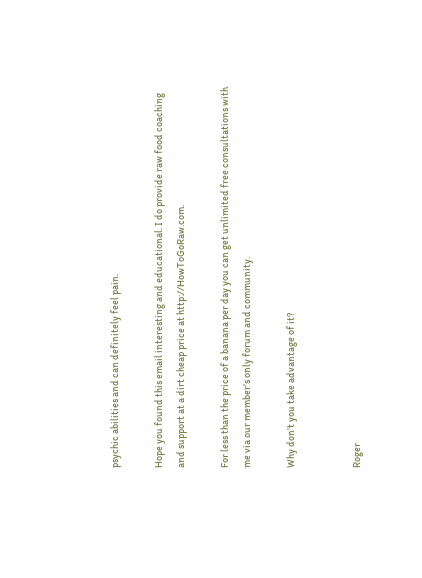psychic abilities and can definitely feel pain.

Hope you found this email interesting and educational. I do provide raw food coaching and support at a dirt cheap price at http://HowToGoRaw.com.

For less than the price of a banana per day you can get unlimited free consultations with me via our member’s only forum and community.

Why don’t you take advantage of it?


Roger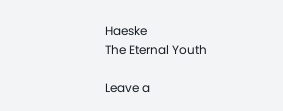Haeske
The Eternal Youth

Leave a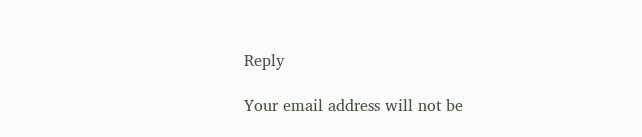Reply

Your email address will not be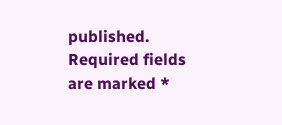published. Required fields are marked *